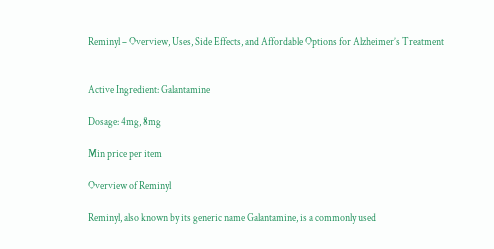Reminyl – Overview, Uses, Side Effects, and Affordable Options for Alzheimer’s Treatment


Active Ingredient: Galantamine

Dosage: 4mg, 8mg

Min price per item

Overview of Reminyl

Reminyl, also known by its generic name Galantamine, is a commonly used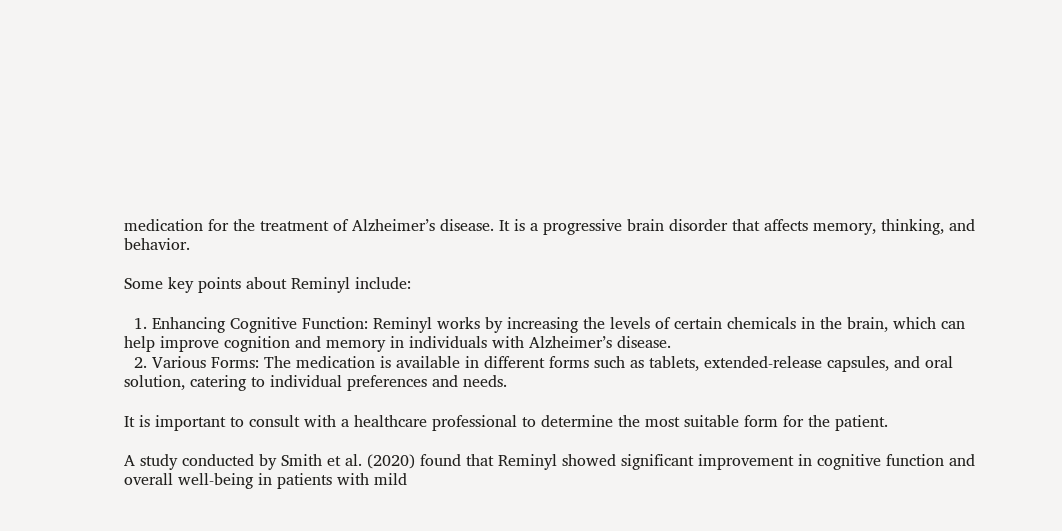medication for the treatment of Alzheimer’s disease. It is a progressive brain disorder that affects memory, thinking, and behavior.

Some key points about Reminyl include:

  1. Enhancing Cognitive Function: Reminyl works by increasing the levels of certain chemicals in the brain, which can help improve cognition and memory in individuals with Alzheimer’s disease.
  2. Various Forms: The medication is available in different forms such as tablets, extended-release capsules, and oral solution, catering to individual preferences and needs.

It is important to consult with a healthcare professional to determine the most suitable form for the patient.

A study conducted by Smith et al. (2020) found that Reminyl showed significant improvement in cognitive function and overall well-being in patients with mild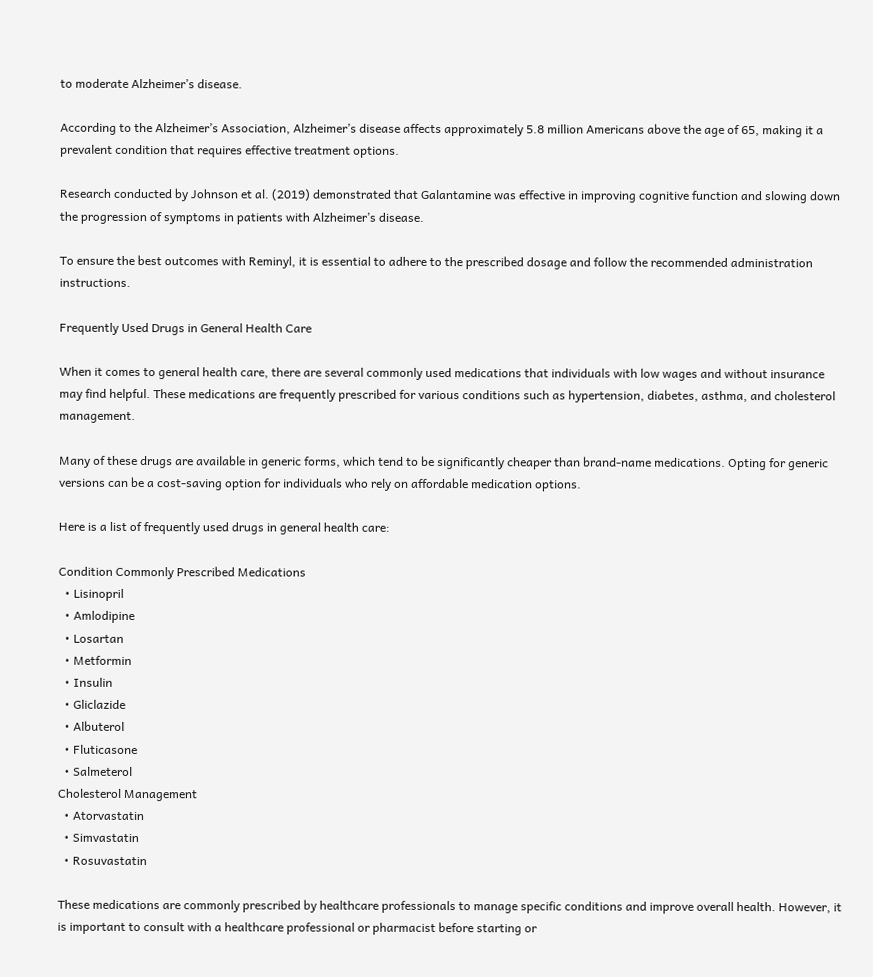to moderate Alzheimer’s disease.

According to the Alzheimer’s Association, Alzheimer’s disease affects approximately 5.8 million Americans above the age of 65, making it a prevalent condition that requires effective treatment options.

Research conducted by Johnson et al. (2019) demonstrated that Galantamine was effective in improving cognitive function and slowing down the progression of symptoms in patients with Alzheimer’s disease.

To ensure the best outcomes with Reminyl, it is essential to adhere to the prescribed dosage and follow the recommended administration instructions.

Frequently Used Drugs in General Health Care

When it comes to general health care, there are several commonly used medications that individuals with low wages and without insurance may find helpful. These medications are frequently prescribed for various conditions such as hypertension, diabetes, asthma, and cholesterol management.

Many of these drugs are available in generic forms, which tend to be significantly cheaper than brand-name medications. Opting for generic versions can be a cost-saving option for individuals who rely on affordable medication options.

Here is a list of frequently used drugs in general health care:

Condition Commonly Prescribed Medications
  • Lisinopril
  • Amlodipine
  • Losartan
  • Metformin
  • Insulin
  • Gliclazide
  • Albuterol
  • Fluticasone
  • Salmeterol
Cholesterol Management
  • Atorvastatin
  • Simvastatin
  • Rosuvastatin

These medications are commonly prescribed by healthcare professionals to manage specific conditions and improve overall health. However, it is important to consult with a healthcare professional or pharmacist before starting or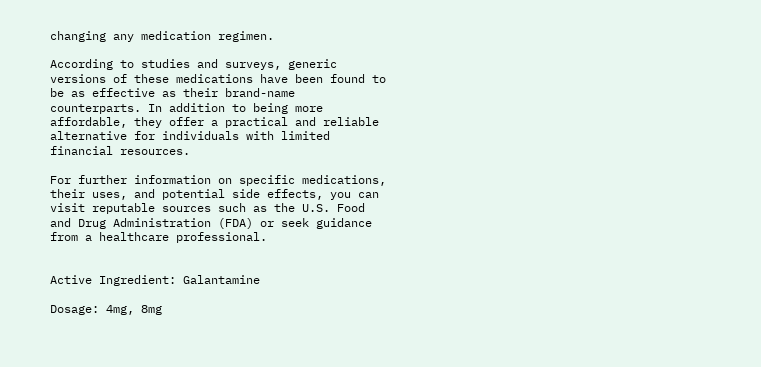changing any medication regimen.

According to studies and surveys, generic versions of these medications have been found to be as effective as their brand-name counterparts. In addition to being more affordable, they offer a practical and reliable alternative for individuals with limited financial resources.

For further information on specific medications, their uses, and potential side effects, you can visit reputable sources such as the U.S. Food and Drug Administration (FDA) or seek guidance from a healthcare professional.


Active Ingredient: Galantamine

Dosage: 4mg, 8mg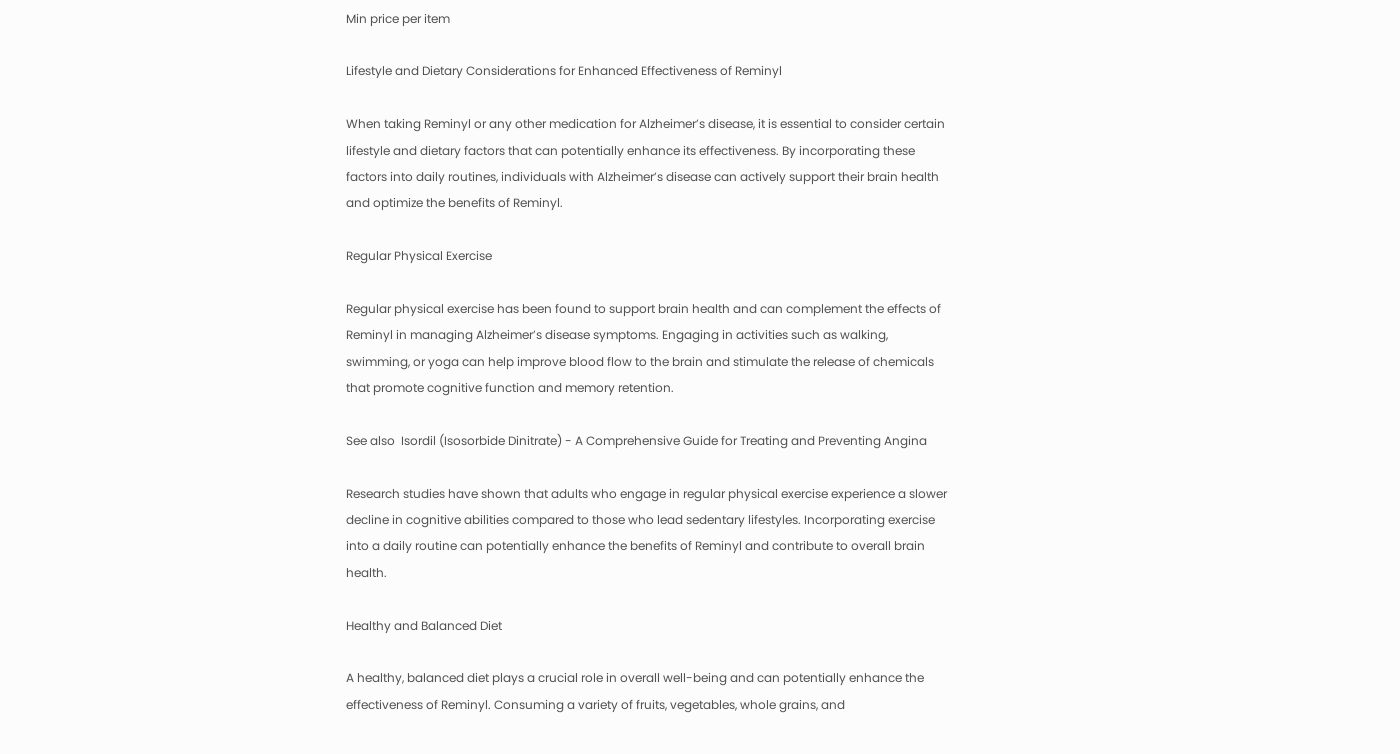Min price per item

Lifestyle and Dietary Considerations for Enhanced Effectiveness of Reminyl

When taking Reminyl or any other medication for Alzheimer’s disease, it is essential to consider certain lifestyle and dietary factors that can potentially enhance its effectiveness. By incorporating these factors into daily routines, individuals with Alzheimer’s disease can actively support their brain health and optimize the benefits of Reminyl.

Regular Physical Exercise

Regular physical exercise has been found to support brain health and can complement the effects of Reminyl in managing Alzheimer’s disease symptoms. Engaging in activities such as walking, swimming, or yoga can help improve blood flow to the brain and stimulate the release of chemicals that promote cognitive function and memory retention.

See also  Isordil (Isosorbide Dinitrate) - A Comprehensive Guide for Treating and Preventing Angina

Research studies have shown that adults who engage in regular physical exercise experience a slower decline in cognitive abilities compared to those who lead sedentary lifestyles. Incorporating exercise into a daily routine can potentially enhance the benefits of Reminyl and contribute to overall brain health.

Healthy and Balanced Diet

A healthy, balanced diet plays a crucial role in overall well-being and can potentially enhance the effectiveness of Reminyl. Consuming a variety of fruits, vegetables, whole grains, and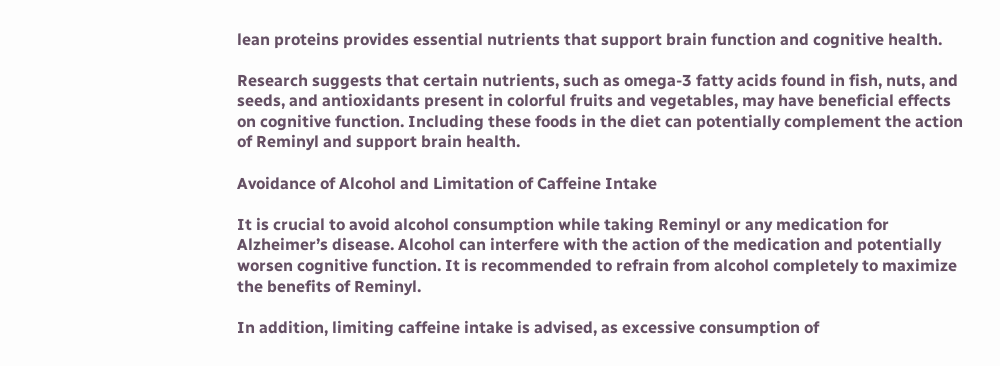lean proteins provides essential nutrients that support brain function and cognitive health.

Research suggests that certain nutrients, such as omega-3 fatty acids found in fish, nuts, and seeds, and antioxidants present in colorful fruits and vegetables, may have beneficial effects on cognitive function. Including these foods in the diet can potentially complement the action of Reminyl and support brain health.

Avoidance of Alcohol and Limitation of Caffeine Intake

It is crucial to avoid alcohol consumption while taking Reminyl or any medication for Alzheimer’s disease. Alcohol can interfere with the action of the medication and potentially worsen cognitive function. It is recommended to refrain from alcohol completely to maximize the benefits of Reminyl.

In addition, limiting caffeine intake is advised, as excessive consumption of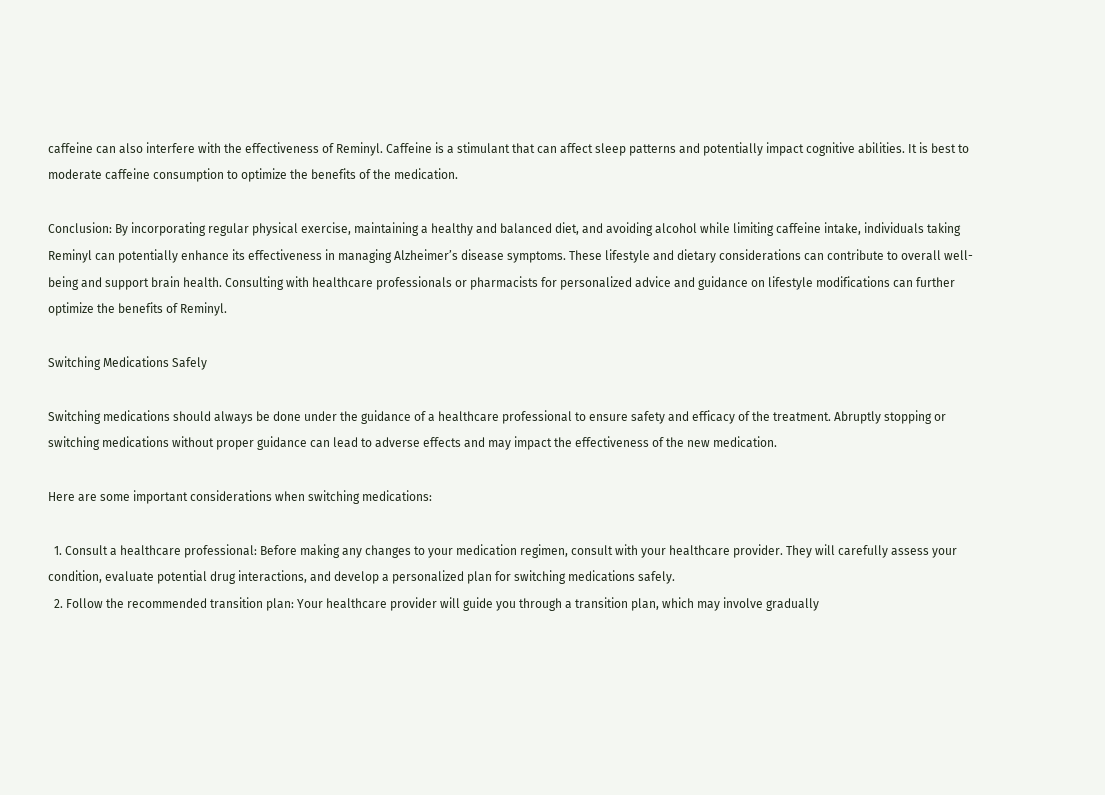caffeine can also interfere with the effectiveness of Reminyl. Caffeine is a stimulant that can affect sleep patterns and potentially impact cognitive abilities. It is best to moderate caffeine consumption to optimize the benefits of the medication.

Conclusion: By incorporating regular physical exercise, maintaining a healthy and balanced diet, and avoiding alcohol while limiting caffeine intake, individuals taking Reminyl can potentially enhance its effectiveness in managing Alzheimer’s disease symptoms. These lifestyle and dietary considerations can contribute to overall well-being and support brain health. Consulting with healthcare professionals or pharmacists for personalized advice and guidance on lifestyle modifications can further optimize the benefits of Reminyl.

Switching Medications Safely

Switching medications should always be done under the guidance of a healthcare professional to ensure safety and efficacy of the treatment. Abruptly stopping or switching medications without proper guidance can lead to adverse effects and may impact the effectiveness of the new medication.

Here are some important considerations when switching medications:

  1. Consult a healthcare professional: Before making any changes to your medication regimen, consult with your healthcare provider. They will carefully assess your condition, evaluate potential drug interactions, and develop a personalized plan for switching medications safely.
  2. Follow the recommended transition plan: Your healthcare provider will guide you through a transition plan, which may involve gradually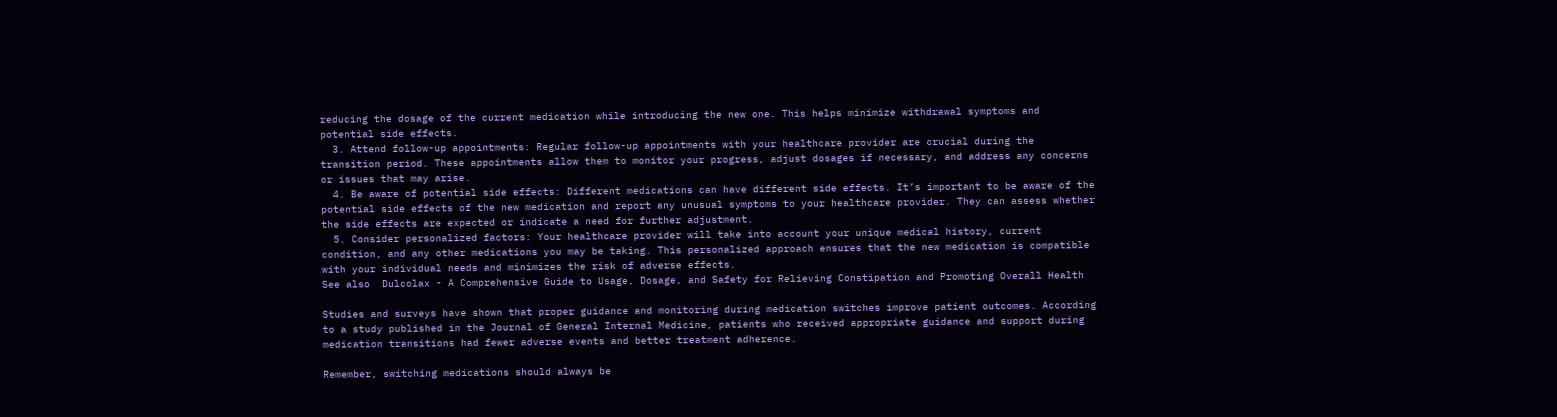reducing the dosage of the current medication while introducing the new one. This helps minimize withdrawal symptoms and potential side effects.
  3. Attend follow-up appointments: Regular follow-up appointments with your healthcare provider are crucial during the transition period. These appointments allow them to monitor your progress, adjust dosages if necessary, and address any concerns or issues that may arise.
  4. Be aware of potential side effects: Different medications can have different side effects. It’s important to be aware of the potential side effects of the new medication and report any unusual symptoms to your healthcare provider. They can assess whether the side effects are expected or indicate a need for further adjustment.
  5. Consider personalized factors: Your healthcare provider will take into account your unique medical history, current condition, and any other medications you may be taking. This personalized approach ensures that the new medication is compatible with your individual needs and minimizes the risk of adverse effects.
See also  Dulcolax - A Comprehensive Guide to Usage, Dosage, and Safety for Relieving Constipation and Promoting Overall Health

Studies and surveys have shown that proper guidance and monitoring during medication switches improve patient outcomes. According to a study published in the Journal of General Internal Medicine, patients who received appropriate guidance and support during medication transitions had fewer adverse events and better treatment adherence.

Remember, switching medications should always be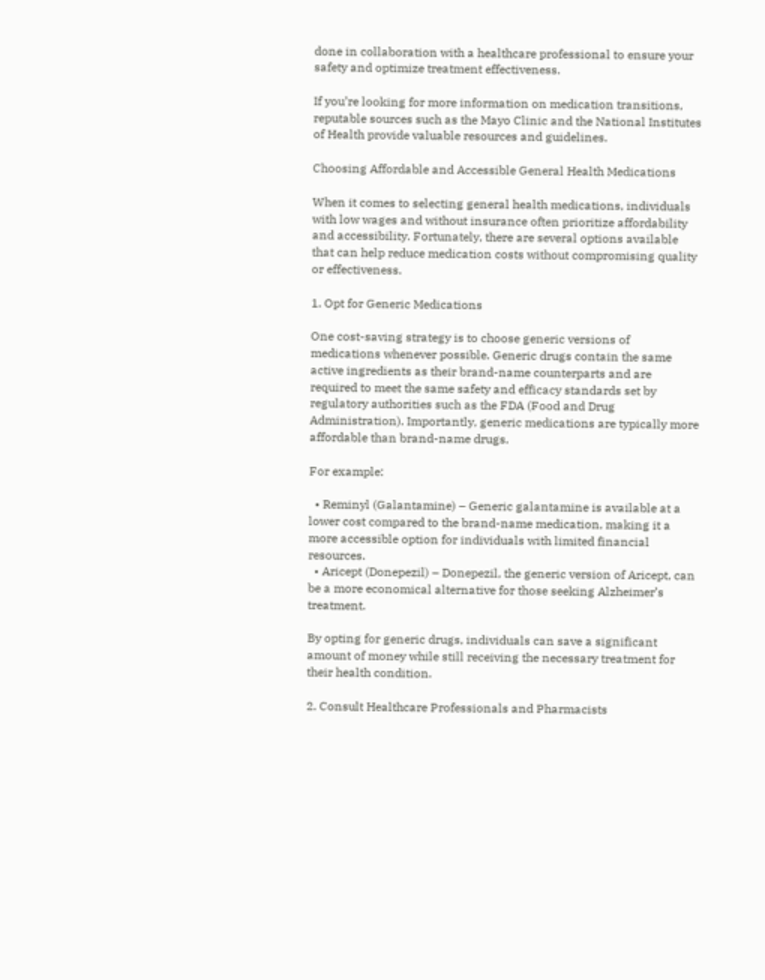done in collaboration with a healthcare professional to ensure your safety and optimize treatment effectiveness.

If you’re looking for more information on medication transitions, reputable sources such as the Mayo Clinic and the National Institutes of Health provide valuable resources and guidelines.

Choosing Affordable and Accessible General Health Medications

When it comes to selecting general health medications, individuals with low wages and without insurance often prioritize affordability and accessibility. Fortunately, there are several options available that can help reduce medication costs without compromising quality or effectiveness.

1. Opt for Generic Medications

One cost-saving strategy is to choose generic versions of medications whenever possible. Generic drugs contain the same active ingredients as their brand-name counterparts and are required to meet the same safety and efficacy standards set by regulatory authorities such as the FDA (Food and Drug Administration). Importantly, generic medications are typically more affordable than brand-name drugs.

For example:

  • Reminyl (Galantamine) – Generic galantamine is available at a lower cost compared to the brand-name medication, making it a more accessible option for individuals with limited financial resources.
  • Aricept (Donepezil) – Donepezil, the generic version of Aricept, can be a more economical alternative for those seeking Alzheimer’s treatment.

By opting for generic drugs, individuals can save a significant amount of money while still receiving the necessary treatment for their health condition.

2. Consult Healthcare Professionals and Pharmacists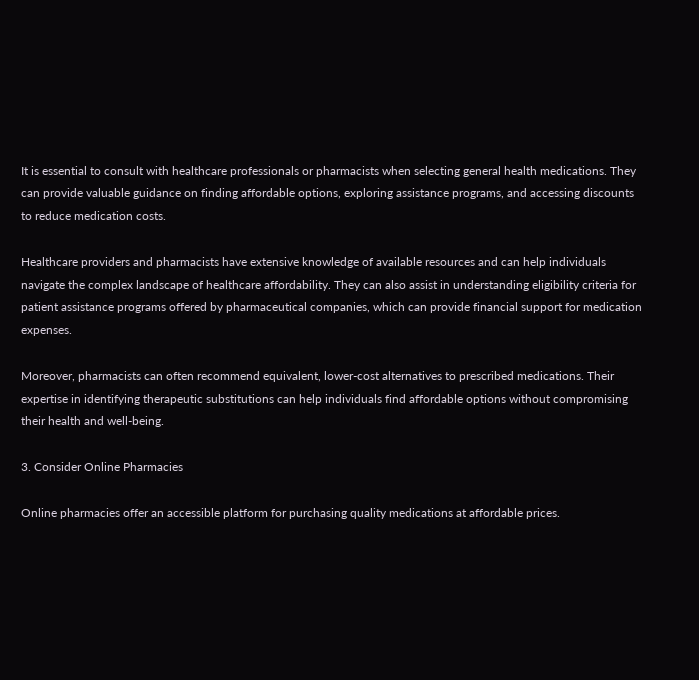It is essential to consult with healthcare professionals or pharmacists when selecting general health medications. They can provide valuable guidance on finding affordable options, exploring assistance programs, and accessing discounts to reduce medication costs.

Healthcare providers and pharmacists have extensive knowledge of available resources and can help individuals navigate the complex landscape of healthcare affordability. They can also assist in understanding eligibility criteria for patient assistance programs offered by pharmaceutical companies, which can provide financial support for medication expenses.

Moreover, pharmacists can often recommend equivalent, lower-cost alternatives to prescribed medications. Their expertise in identifying therapeutic substitutions can help individuals find affordable options without compromising their health and well-being.

3. Consider Online Pharmacies

Online pharmacies offer an accessible platform for purchasing quality medications at affordable prices.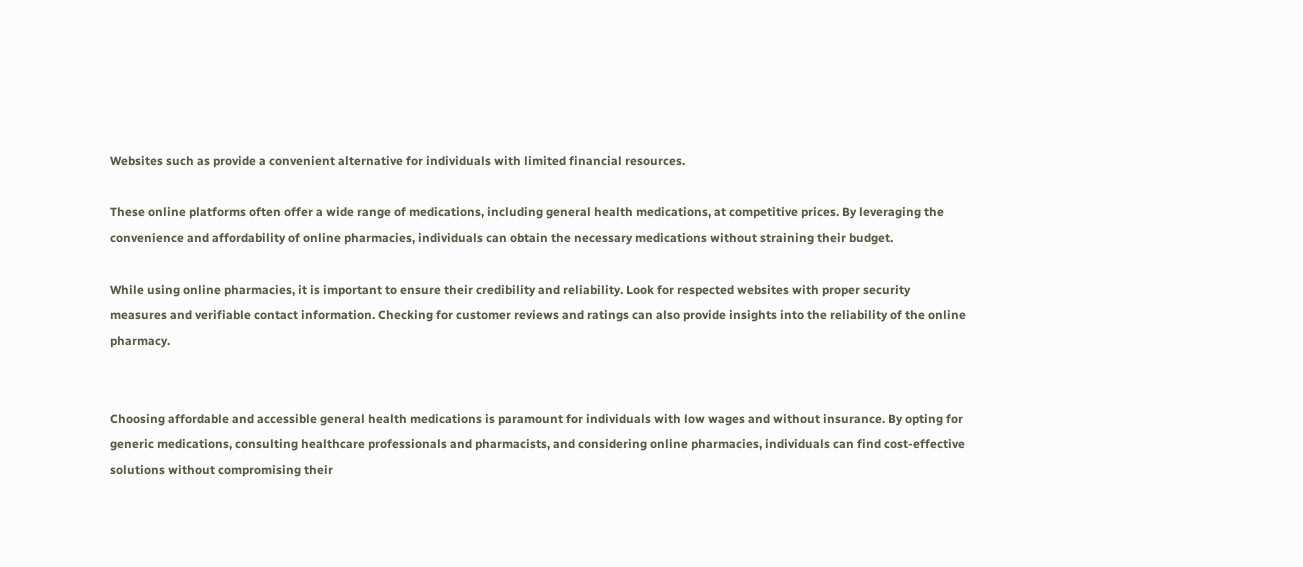Websites such as provide a convenient alternative for individuals with limited financial resources.

These online platforms often offer a wide range of medications, including general health medications, at competitive prices. By leveraging the convenience and affordability of online pharmacies, individuals can obtain the necessary medications without straining their budget.

While using online pharmacies, it is important to ensure their credibility and reliability. Look for respected websites with proper security measures and verifiable contact information. Checking for customer reviews and ratings can also provide insights into the reliability of the online pharmacy.


Choosing affordable and accessible general health medications is paramount for individuals with low wages and without insurance. By opting for generic medications, consulting healthcare professionals and pharmacists, and considering online pharmacies, individuals can find cost-effective solutions without compromising their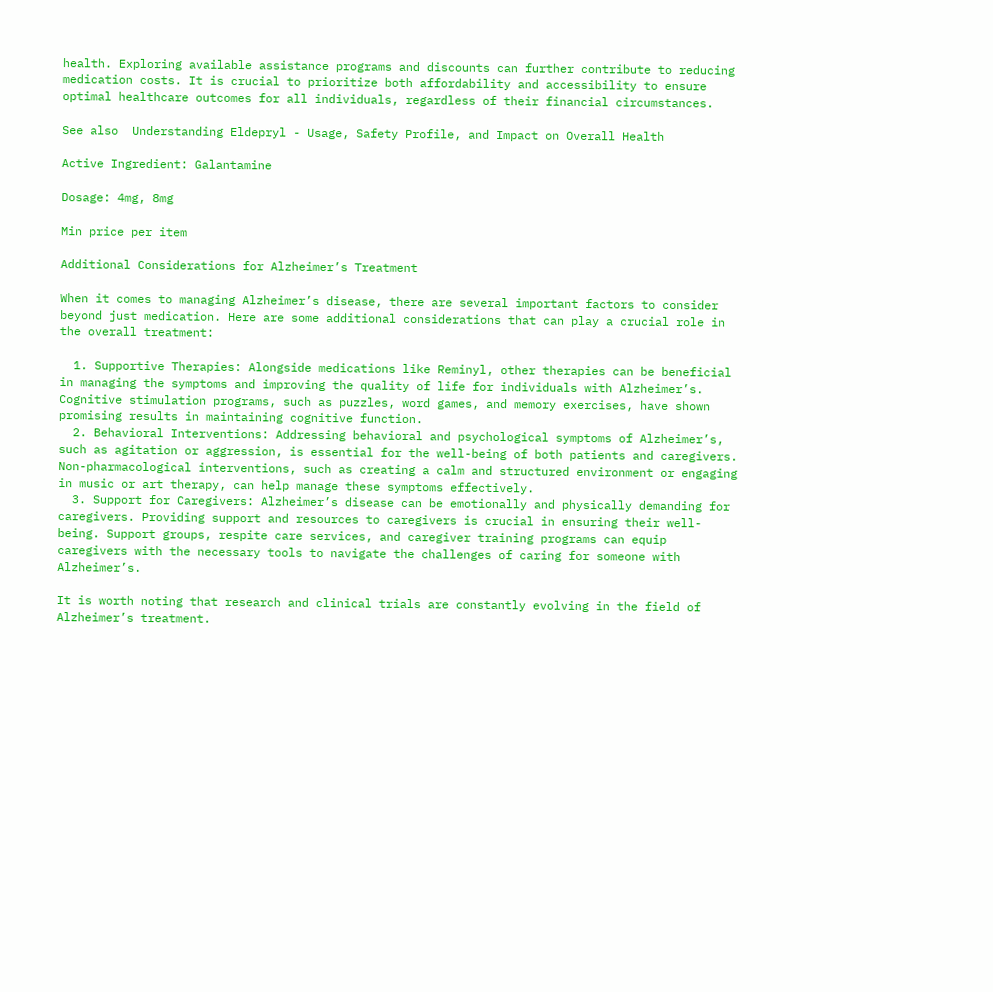health. Exploring available assistance programs and discounts can further contribute to reducing medication costs. It is crucial to prioritize both affordability and accessibility to ensure optimal healthcare outcomes for all individuals, regardless of their financial circumstances.

See also  Understanding Eldepryl - Usage, Safety Profile, and Impact on Overall Health

Active Ingredient: Galantamine

Dosage: 4mg, 8mg

Min price per item

Additional Considerations for Alzheimer’s Treatment

When it comes to managing Alzheimer’s disease, there are several important factors to consider beyond just medication. Here are some additional considerations that can play a crucial role in the overall treatment:

  1. Supportive Therapies: Alongside medications like Reminyl, other therapies can be beneficial in managing the symptoms and improving the quality of life for individuals with Alzheimer’s. Cognitive stimulation programs, such as puzzles, word games, and memory exercises, have shown promising results in maintaining cognitive function.
  2. Behavioral Interventions: Addressing behavioral and psychological symptoms of Alzheimer’s, such as agitation or aggression, is essential for the well-being of both patients and caregivers. Non-pharmacological interventions, such as creating a calm and structured environment or engaging in music or art therapy, can help manage these symptoms effectively.
  3. Support for Caregivers: Alzheimer’s disease can be emotionally and physically demanding for caregivers. Providing support and resources to caregivers is crucial in ensuring their well-being. Support groups, respite care services, and caregiver training programs can equip caregivers with the necessary tools to navigate the challenges of caring for someone with Alzheimer’s.

It is worth noting that research and clinical trials are constantly evolving in the field of Alzheimer’s treatment.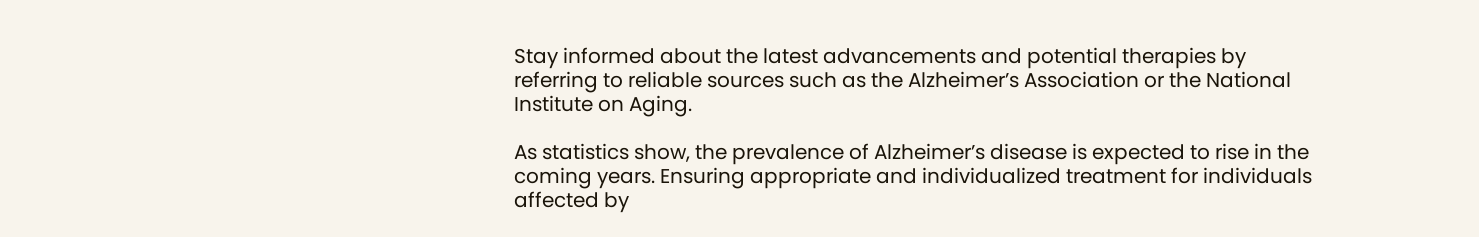Stay informed about the latest advancements and potential therapies by referring to reliable sources such as the Alzheimer’s Association or the National Institute on Aging.

As statistics show, the prevalence of Alzheimer’s disease is expected to rise in the coming years. Ensuring appropriate and individualized treatment for individuals affected by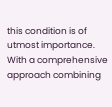this condition is of utmost importance. With a comprehensive approach combining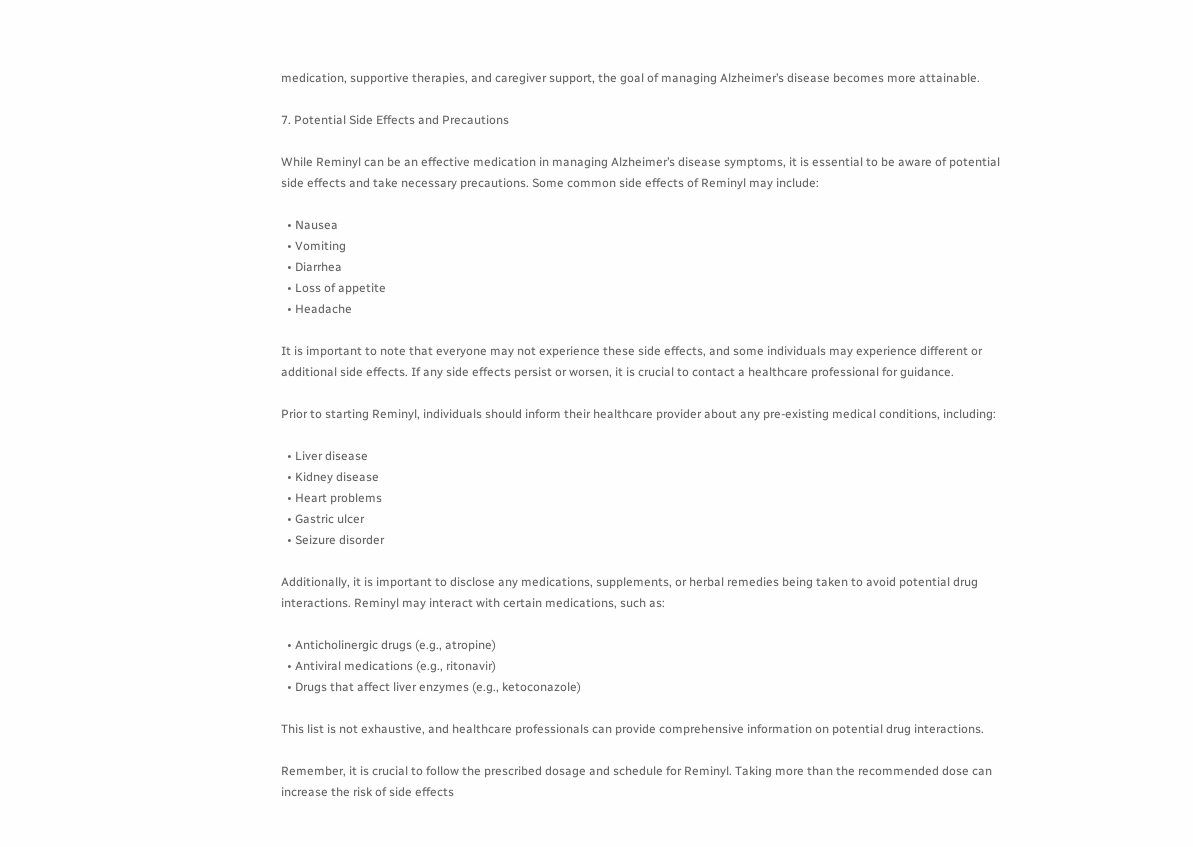medication, supportive therapies, and caregiver support, the goal of managing Alzheimer’s disease becomes more attainable.

7. Potential Side Effects and Precautions

While Reminyl can be an effective medication in managing Alzheimer’s disease symptoms, it is essential to be aware of potential side effects and take necessary precautions. Some common side effects of Reminyl may include:

  • Nausea
  • Vomiting
  • Diarrhea
  • Loss of appetite
  • Headache

It is important to note that everyone may not experience these side effects, and some individuals may experience different or additional side effects. If any side effects persist or worsen, it is crucial to contact a healthcare professional for guidance.

Prior to starting Reminyl, individuals should inform their healthcare provider about any pre-existing medical conditions, including:

  • Liver disease
  • Kidney disease
  • Heart problems
  • Gastric ulcer
  • Seizure disorder

Additionally, it is important to disclose any medications, supplements, or herbal remedies being taken to avoid potential drug interactions. Reminyl may interact with certain medications, such as:

  • Anticholinergic drugs (e.g., atropine)
  • Antiviral medications (e.g., ritonavir)
  • Drugs that affect liver enzymes (e.g., ketoconazole)

This list is not exhaustive, and healthcare professionals can provide comprehensive information on potential drug interactions.

Remember, it is crucial to follow the prescribed dosage and schedule for Reminyl. Taking more than the recommended dose can increase the risk of side effects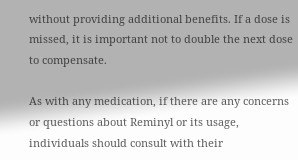without providing additional benefits. If a dose is missed, it is important not to double the next dose to compensate.

As with any medication, if there are any concerns or questions about Reminyl or its usage, individuals should consult with their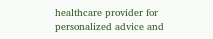healthcare provider for personalized advice and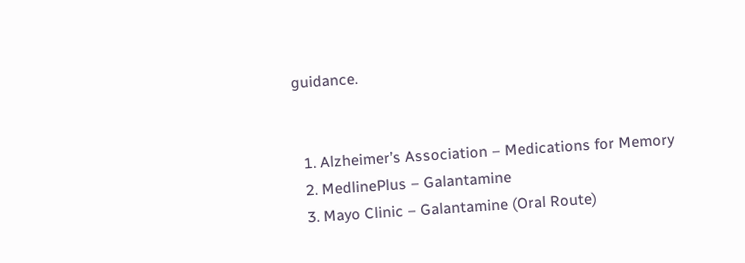guidance.


  1. Alzheimer’s Association – Medications for Memory
  2. MedlinePlus – Galantamine
  3. Mayo Clinic – Galantamine (Oral Route)